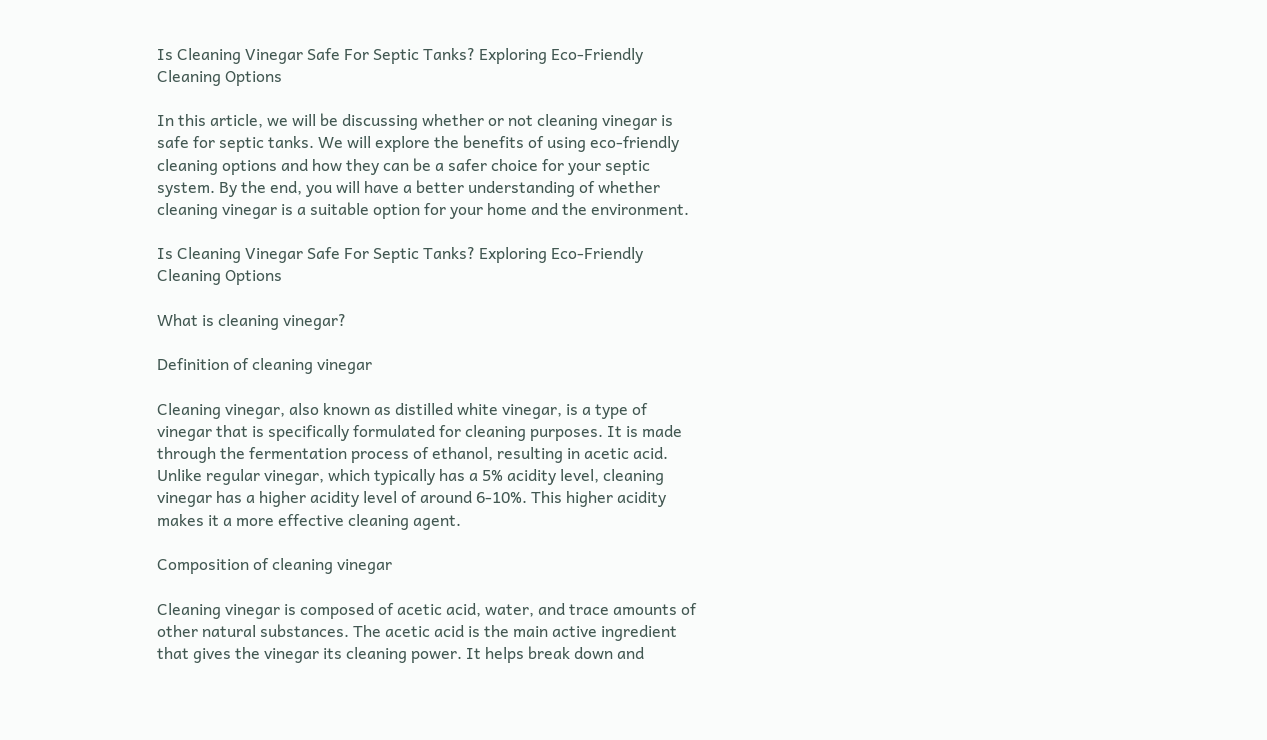Is Cleaning Vinegar Safe For Septic Tanks? Exploring Eco-Friendly Cleaning Options

In this article, we will be discussing whether or not cleaning vinegar is safe for septic tanks. We will explore the benefits of using eco-friendly cleaning options and how they can be a safer choice for your septic system. By the end, you will have a better understanding of whether cleaning vinegar is a suitable option for your home and the environment.

Is Cleaning Vinegar Safe For Septic Tanks? Exploring Eco-Friendly Cleaning Options

What is cleaning vinegar?

Definition of cleaning vinegar

Cleaning vinegar, also known as distilled white vinegar, is a type of vinegar that is specifically formulated for cleaning purposes. It is made through the fermentation process of ethanol, resulting in acetic acid. Unlike regular vinegar, which typically has a 5% acidity level, cleaning vinegar has a higher acidity level of around 6-10%. This higher acidity makes it a more effective cleaning agent.

Composition of cleaning vinegar

Cleaning vinegar is composed of acetic acid, water, and trace amounts of other natural substances. The acetic acid is the main active ingredient that gives the vinegar its cleaning power. It helps break down and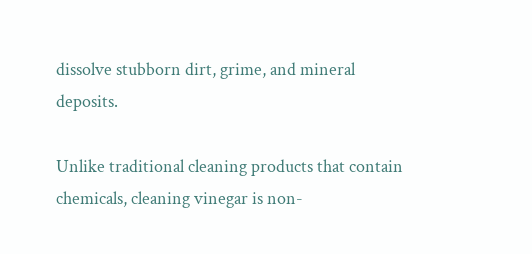dissolve stubborn dirt, grime, and mineral deposits.

Unlike traditional cleaning products that contain chemicals, cleaning vinegar is non-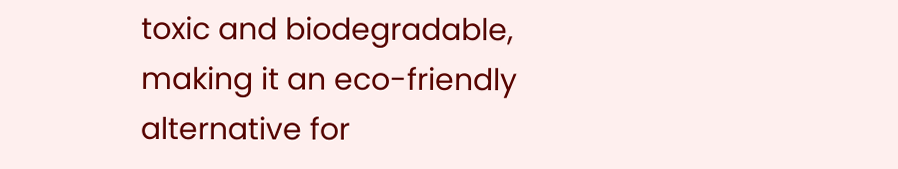toxic and biodegradable, making it an eco-friendly alternative for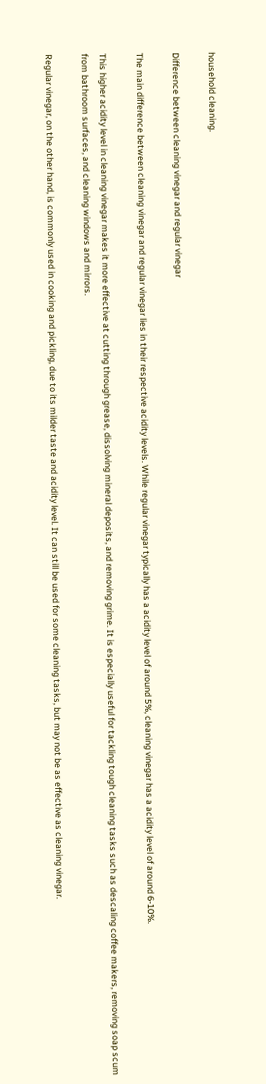household cleaning.

Difference between cleaning vinegar and regular vinegar

The main difference between cleaning vinegar and regular vinegar lies in their respective acidity levels. While regular vinegar typically has a acidity level of around 5%, cleaning vinegar has a acidity level of around 6-10%.

This higher acidity level in cleaning vinegar makes it more effective at cutting through grease, dissolving mineral deposits, and removing grime. It is especially useful for tackling tough cleaning tasks such as descaling coffee makers, removing soap scum from bathroom surfaces, and cleaning windows and mirrors.

Regular vinegar, on the other hand, is commonly used in cooking and pickling, due to its milder taste and acidity level. It can still be used for some cleaning tasks, but may not be as effective as cleaning vinegar.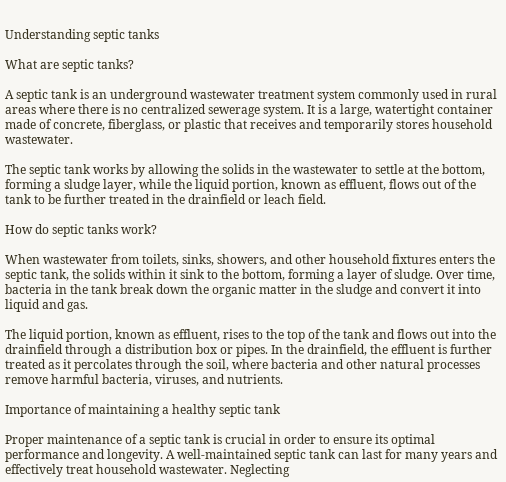Understanding septic tanks

What are septic tanks?

A septic tank is an underground wastewater treatment system commonly used in rural areas where there is no centralized sewerage system. It is a large, watertight container made of concrete, fiberglass, or plastic that receives and temporarily stores household wastewater.

The septic tank works by allowing the solids in the wastewater to settle at the bottom, forming a sludge layer, while the liquid portion, known as effluent, flows out of the tank to be further treated in the drainfield or leach field.

How do septic tanks work?

When wastewater from toilets, sinks, showers, and other household fixtures enters the septic tank, the solids within it sink to the bottom, forming a layer of sludge. Over time, bacteria in the tank break down the organic matter in the sludge and convert it into liquid and gas.

The liquid portion, known as effluent, rises to the top of the tank and flows out into the drainfield through a distribution box or pipes. In the drainfield, the effluent is further treated as it percolates through the soil, where bacteria and other natural processes remove harmful bacteria, viruses, and nutrients.

Importance of maintaining a healthy septic tank

Proper maintenance of a septic tank is crucial in order to ensure its optimal performance and longevity. A well-maintained septic tank can last for many years and effectively treat household wastewater. Neglecting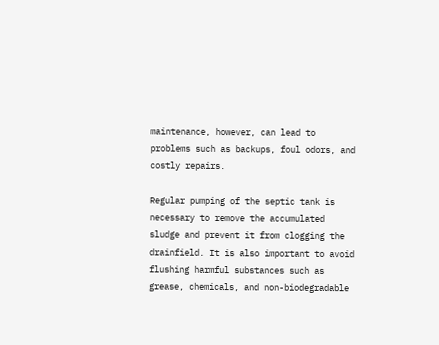maintenance, however, can lead to problems such as backups, foul odors, and costly repairs.

Regular pumping of the septic tank is necessary to remove the accumulated sludge and prevent it from clogging the drainfield. It is also important to avoid flushing harmful substances such as grease, chemicals, and non-biodegradable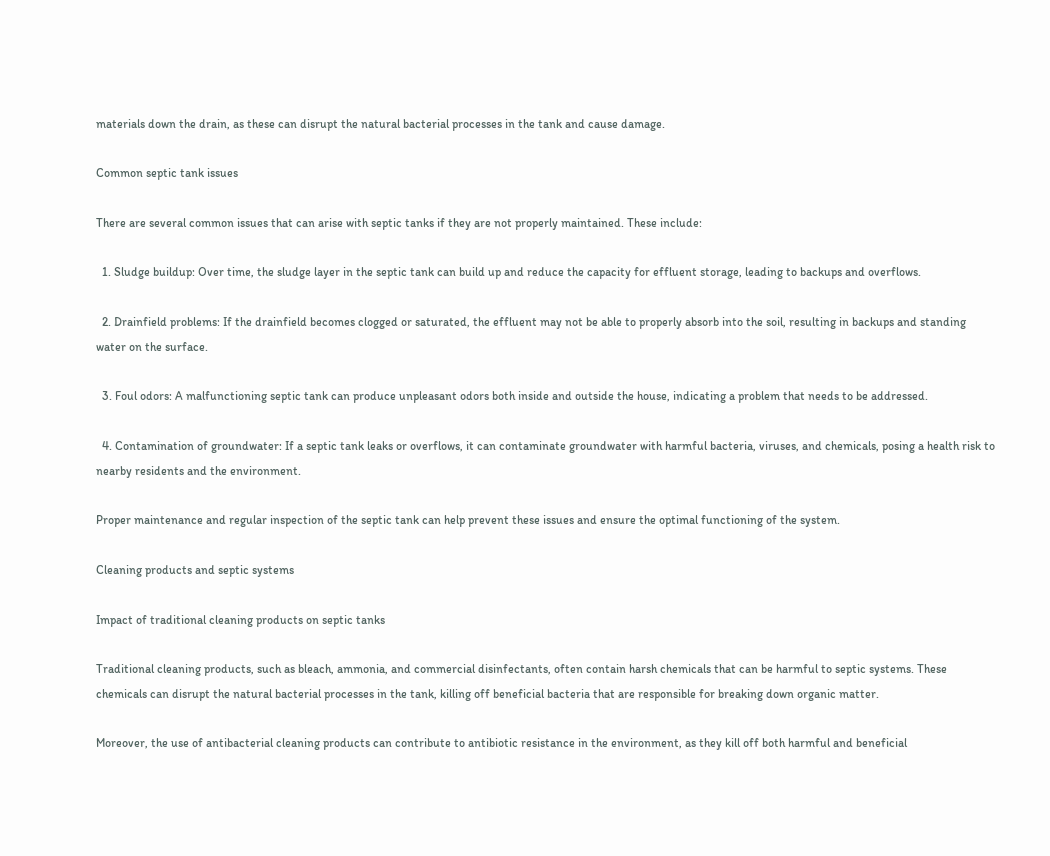materials down the drain, as these can disrupt the natural bacterial processes in the tank and cause damage.

Common septic tank issues

There are several common issues that can arise with septic tanks if they are not properly maintained. These include:

  1. Sludge buildup: Over time, the sludge layer in the septic tank can build up and reduce the capacity for effluent storage, leading to backups and overflows.

  2. Drainfield problems: If the drainfield becomes clogged or saturated, the effluent may not be able to properly absorb into the soil, resulting in backups and standing water on the surface.

  3. Foul odors: A malfunctioning septic tank can produce unpleasant odors both inside and outside the house, indicating a problem that needs to be addressed.

  4. Contamination of groundwater: If a septic tank leaks or overflows, it can contaminate groundwater with harmful bacteria, viruses, and chemicals, posing a health risk to nearby residents and the environment.

Proper maintenance and regular inspection of the septic tank can help prevent these issues and ensure the optimal functioning of the system.

Cleaning products and septic systems

Impact of traditional cleaning products on septic tanks

Traditional cleaning products, such as bleach, ammonia, and commercial disinfectants, often contain harsh chemicals that can be harmful to septic systems. These chemicals can disrupt the natural bacterial processes in the tank, killing off beneficial bacteria that are responsible for breaking down organic matter.

Moreover, the use of antibacterial cleaning products can contribute to antibiotic resistance in the environment, as they kill off both harmful and beneficial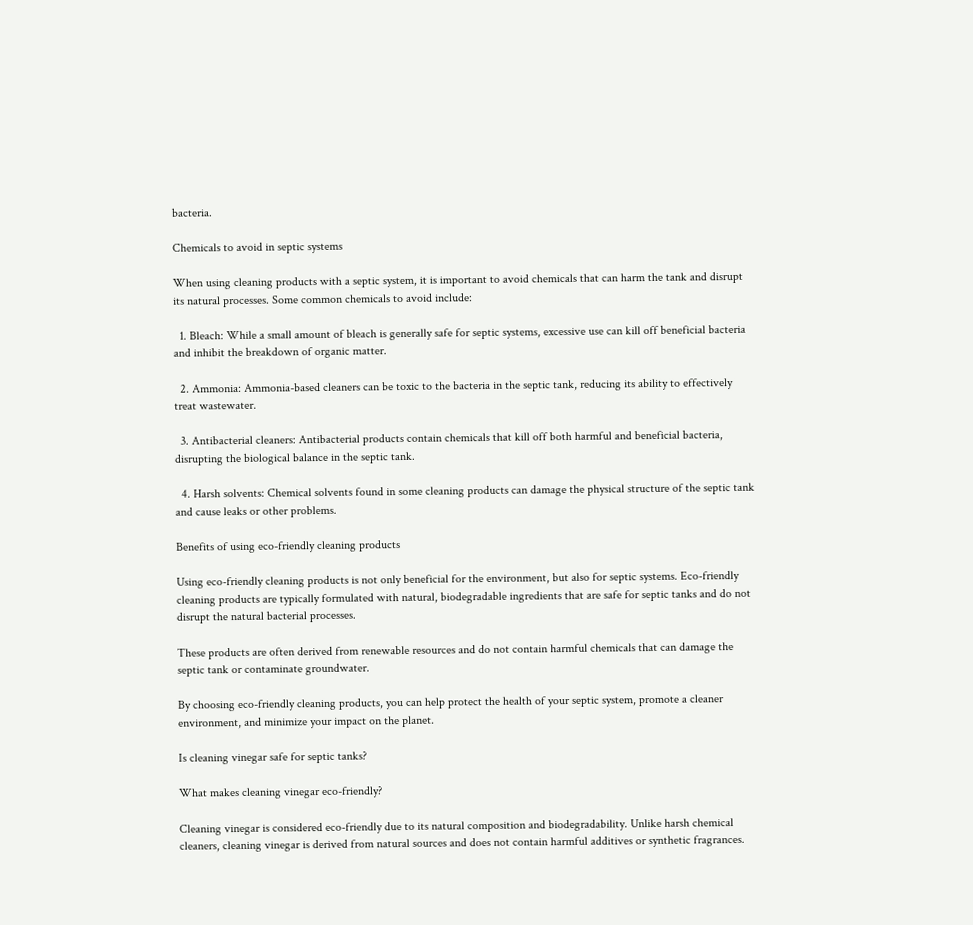bacteria.

Chemicals to avoid in septic systems

When using cleaning products with a septic system, it is important to avoid chemicals that can harm the tank and disrupt its natural processes. Some common chemicals to avoid include:

  1. Bleach: While a small amount of bleach is generally safe for septic systems, excessive use can kill off beneficial bacteria and inhibit the breakdown of organic matter.

  2. Ammonia: Ammonia-based cleaners can be toxic to the bacteria in the septic tank, reducing its ability to effectively treat wastewater.

  3. Antibacterial cleaners: Antibacterial products contain chemicals that kill off both harmful and beneficial bacteria, disrupting the biological balance in the septic tank.

  4. Harsh solvents: Chemical solvents found in some cleaning products can damage the physical structure of the septic tank and cause leaks or other problems.

Benefits of using eco-friendly cleaning products

Using eco-friendly cleaning products is not only beneficial for the environment, but also for septic systems. Eco-friendly cleaning products are typically formulated with natural, biodegradable ingredients that are safe for septic tanks and do not disrupt the natural bacterial processes.

These products are often derived from renewable resources and do not contain harmful chemicals that can damage the septic tank or contaminate groundwater.

By choosing eco-friendly cleaning products, you can help protect the health of your septic system, promote a cleaner environment, and minimize your impact on the planet.

Is cleaning vinegar safe for septic tanks?

What makes cleaning vinegar eco-friendly?

Cleaning vinegar is considered eco-friendly due to its natural composition and biodegradability. Unlike harsh chemical cleaners, cleaning vinegar is derived from natural sources and does not contain harmful additives or synthetic fragrances.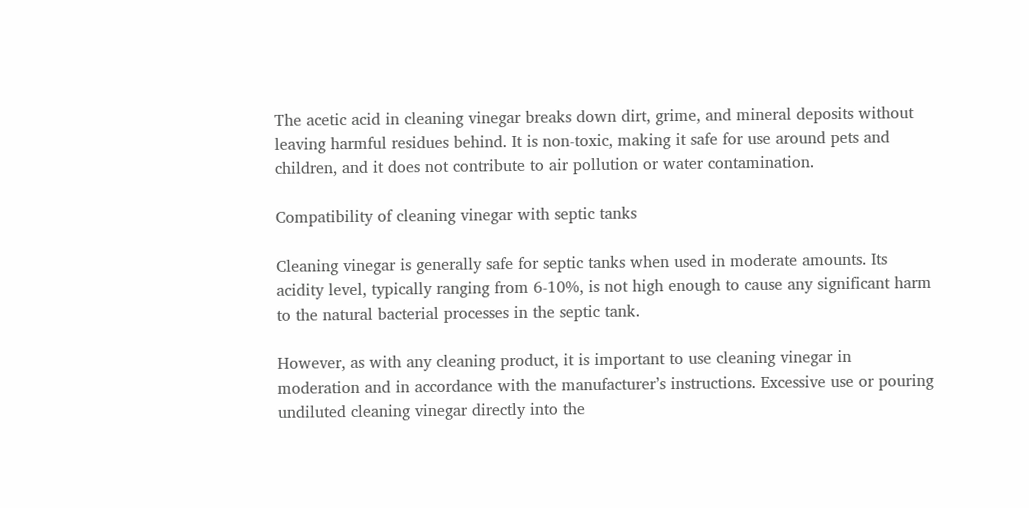The acetic acid in cleaning vinegar breaks down dirt, grime, and mineral deposits without leaving harmful residues behind. It is non-toxic, making it safe for use around pets and children, and it does not contribute to air pollution or water contamination.

Compatibility of cleaning vinegar with septic tanks

Cleaning vinegar is generally safe for septic tanks when used in moderate amounts. Its acidity level, typically ranging from 6-10%, is not high enough to cause any significant harm to the natural bacterial processes in the septic tank.

However, as with any cleaning product, it is important to use cleaning vinegar in moderation and in accordance with the manufacturer’s instructions. Excessive use or pouring undiluted cleaning vinegar directly into the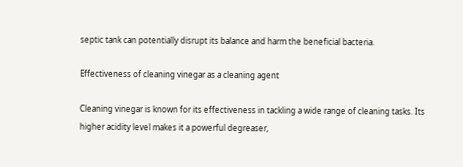septic tank can potentially disrupt its balance and harm the beneficial bacteria.

Effectiveness of cleaning vinegar as a cleaning agent

Cleaning vinegar is known for its effectiveness in tackling a wide range of cleaning tasks. Its higher acidity level makes it a powerful degreaser,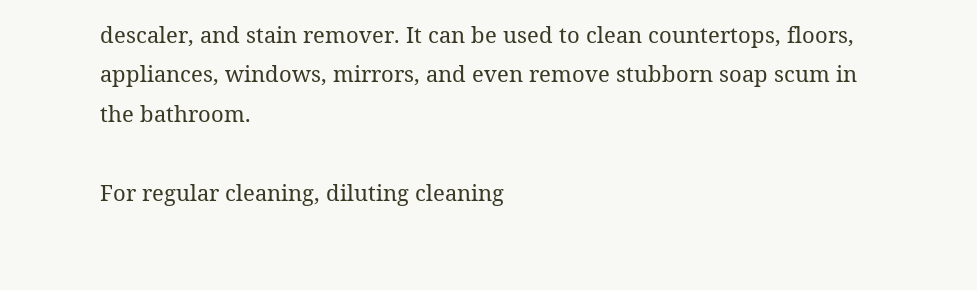descaler, and stain remover. It can be used to clean countertops, floors, appliances, windows, mirrors, and even remove stubborn soap scum in the bathroom.

For regular cleaning, diluting cleaning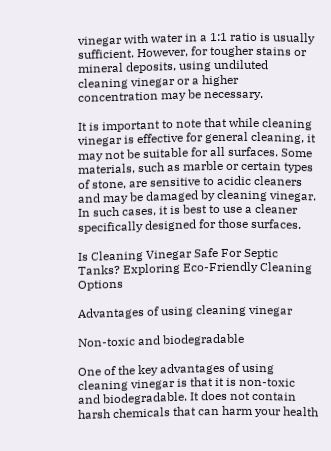vinegar with water in a 1:1 ratio is usually sufficient. However, for tougher stains or mineral deposits, using undiluted cleaning vinegar or a higher concentration may be necessary.

It is important to note that while cleaning vinegar is effective for general cleaning, it may not be suitable for all surfaces. Some materials, such as marble or certain types of stone, are sensitive to acidic cleaners and may be damaged by cleaning vinegar. In such cases, it is best to use a cleaner specifically designed for those surfaces.

Is Cleaning Vinegar Safe For Septic Tanks? Exploring Eco-Friendly Cleaning Options

Advantages of using cleaning vinegar

Non-toxic and biodegradable

One of the key advantages of using cleaning vinegar is that it is non-toxic and biodegradable. It does not contain harsh chemicals that can harm your health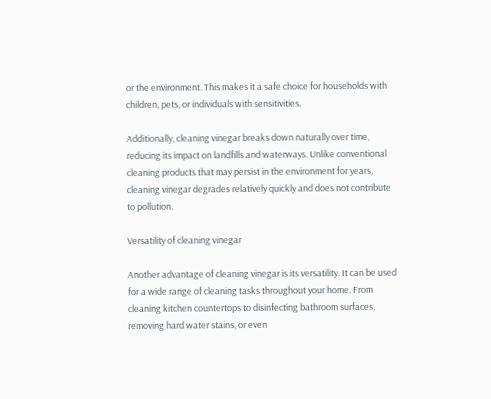or the environment. This makes it a safe choice for households with children, pets, or individuals with sensitivities.

Additionally, cleaning vinegar breaks down naturally over time, reducing its impact on landfills and waterways. Unlike conventional cleaning products that may persist in the environment for years, cleaning vinegar degrades relatively quickly and does not contribute to pollution.

Versatility of cleaning vinegar

Another advantage of cleaning vinegar is its versatility. It can be used for a wide range of cleaning tasks throughout your home. From cleaning kitchen countertops to disinfecting bathroom surfaces, removing hard water stains, or even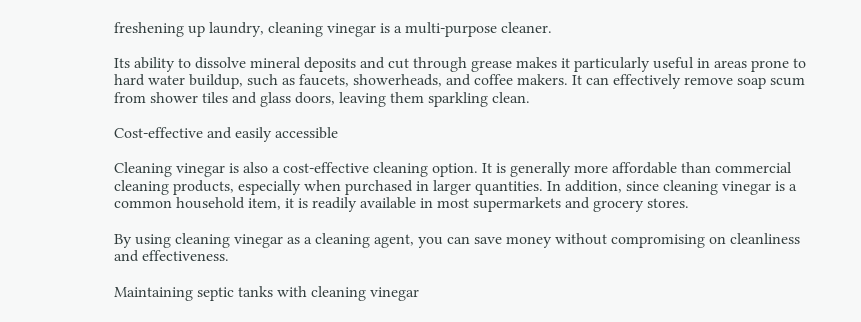freshening up laundry, cleaning vinegar is a multi-purpose cleaner.

Its ability to dissolve mineral deposits and cut through grease makes it particularly useful in areas prone to hard water buildup, such as faucets, showerheads, and coffee makers. It can effectively remove soap scum from shower tiles and glass doors, leaving them sparkling clean.

Cost-effective and easily accessible

Cleaning vinegar is also a cost-effective cleaning option. It is generally more affordable than commercial cleaning products, especially when purchased in larger quantities. In addition, since cleaning vinegar is a common household item, it is readily available in most supermarkets and grocery stores.

By using cleaning vinegar as a cleaning agent, you can save money without compromising on cleanliness and effectiveness.

Maintaining septic tanks with cleaning vinegar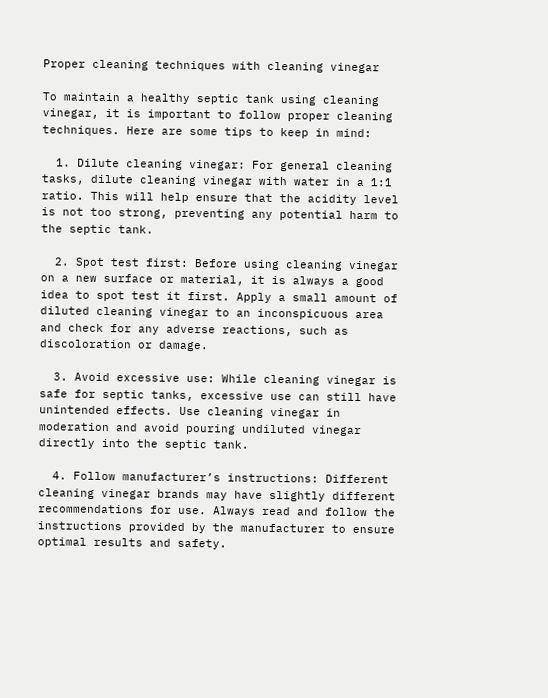Proper cleaning techniques with cleaning vinegar

To maintain a healthy septic tank using cleaning vinegar, it is important to follow proper cleaning techniques. Here are some tips to keep in mind:

  1. Dilute cleaning vinegar: For general cleaning tasks, dilute cleaning vinegar with water in a 1:1 ratio. This will help ensure that the acidity level is not too strong, preventing any potential harm to the septic tank.

  2. Spot test first: Before using cleaning vinegar on a new surface or material, it is always a good idea to spot test it first. Apply a small amount of diluted cleaning vinegar to an inconspicuous area and check for any adverse reactions, such as discoloration or damage.

  3. Avoid excessive use: While cleaning vinegar is safe for septic tanks, excessive use can still have unintended effects. Use cleaning vinegar in moderation and avoid pouring undiluted vinegar directly into the septic tank.

  4. Follow manufacturer’s instructions: Different cleaning vinegar brands may have slightly different recommendations for use. Always read and follow the instructions provided by the manufacturer to ensure optimal results and safety.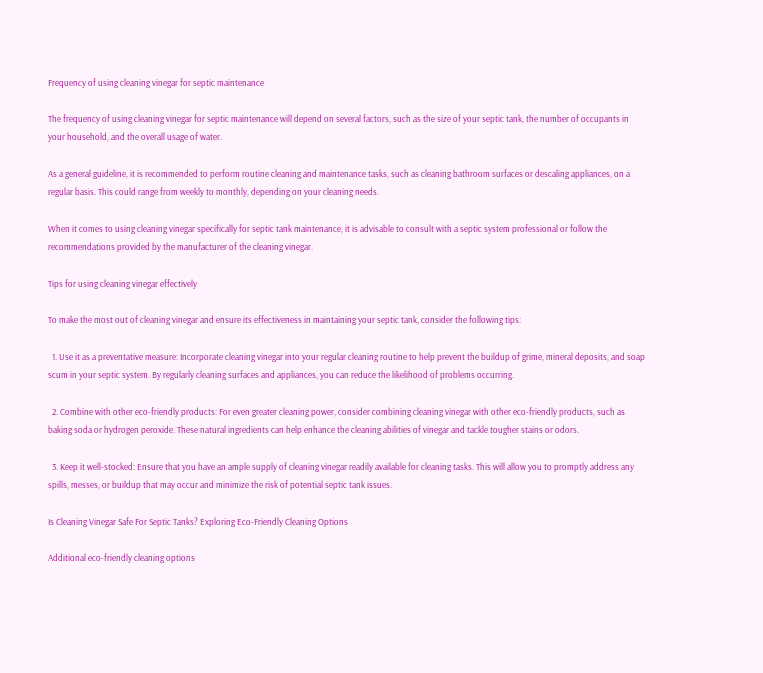Frequency of using cleaning vinegar for septic maintenance

The frequency of using cleaning vinegar for septic maintenance will depend on several factors, such as the size of your septic tank, the number of occupants in your household, and the overall usage of water.

As a general guideline, it is recommended to perform routine cleaning and maintenance tasks, such as cleaning bathroom surfaces or descaling appliances, on a regular basis. This could range from weekly to monthly, depending on your cleaning needs.

When it comes to using cleaning vinegar specifically for septic tank maintenance, it is advisable to consult with a septic system professional or follow the recommendations provided by the manufacturer of the cleaning vinegar.

Tips for using cleaning vinegar effectively

To make the most out of cleaning vinegar and ensure its effectiveness in maintaining your septic tank, consider the following tips:

  1. Use it as a preventative measure: Incorporate cleaning vinegar into your regular cleaning routine to help prevent the buildup of grime, mineral deposits, and soap scum in your septic system. By regularly cleaning surfaces and appliances, you can reduce the likelihood of problems occurring.

  2. Combine with other eco-friendly products: For even greater cleaning power, consider combining cleaning vinegar with other eco-friendly products, such as baking soda or hydrogen peroxide. These natural ingredients can help enhance the cleaning abilities of vinegar and tackle tougher stains or odors.

  3. Keep it well-stocked: Ensure that you have an ample supply of cleaning vinegar readily available for cleaning tasks. This will allow you to promptly address any spills, messes, or buildup that may occur and minimize the risk of potential septic tank issues.

Is Cleaning Vinegar Safe For Septic Tanks? Exploring Eco-Friendly Cleaning Options

Additional eco-friendly cleaning options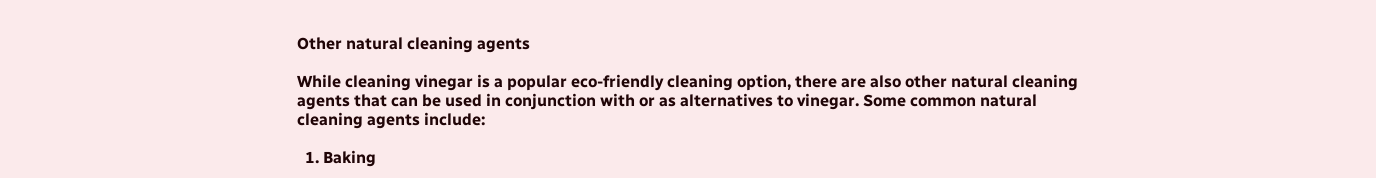Other natural cleaning agents

While cleaning vinegar is a popular eco-friendly cleaning option, there are also other natural cleaning agents that can be used in conjunction with or as alternatives to vinegar. Some common natural cleaning agents include:

  1. Baking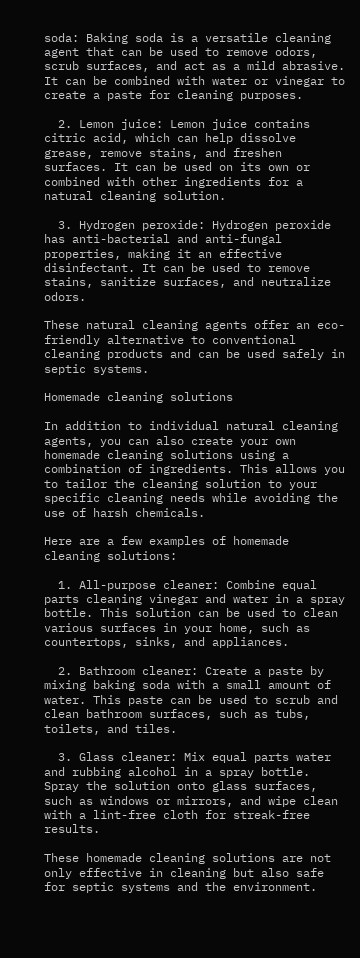soda: Baking soda is a versatile cleaning agent that can be used to remove odors, scrub surfaces, and act as a mild abrasive. It can be combined with water or vinegar to create a paste for cleaning purposes.

  2. Lemon juice: Lemon juice contains citric acid, which can help dissolve grease, remove stains, and freshen surfaces. It can be used on its own or combined with other ingredients for a natural cleaning solution.

  3. Hydrogen peroxide: Hydrogen peroxide has anti-bacterial and anti-fungal properties, making it an effective disinfectant. It can be used to remove stains, sanitize surfaces, and neutralize odors.

These natural cleaning agents offer an eco-friendly alternative to conventional cleaning products and can be used safely in septic systems.

Homemade cleaning solutions

In addition to individual natural cleaning agents, you can also create your own homemade cleaning solutions using a combination of ingredients. This allows you to tailor the cleaning solution to your specific cleaning needs while avoiding the use of harsh chemicals.

Here are a few examples of homemade cleaning solutions:

  1. All-purpose cleaner: Combine equal parts cleaning vinegar and water in a spray bottle. This solution can be used to clean various surfaces in your home, such as countertops, sinks, and appliances.

  2. Bathroom cleaner: Create a paste by mixing baking soda with a small amount of water. This paste can be used to scrub and clean bathroom surfaces, such as tubs, toilets, and tiles.

  3. Glass cleaner: Mix equal parts water and rubbing alcohol in a spray bottle. Spray the solution onto glass surfaces, such as windows or mirrors, and wipe clean with a lint-free cloth for streak-free results.

These homemade cleaning solutions are not only effective in cleaning but also safe for septic systems and the environment.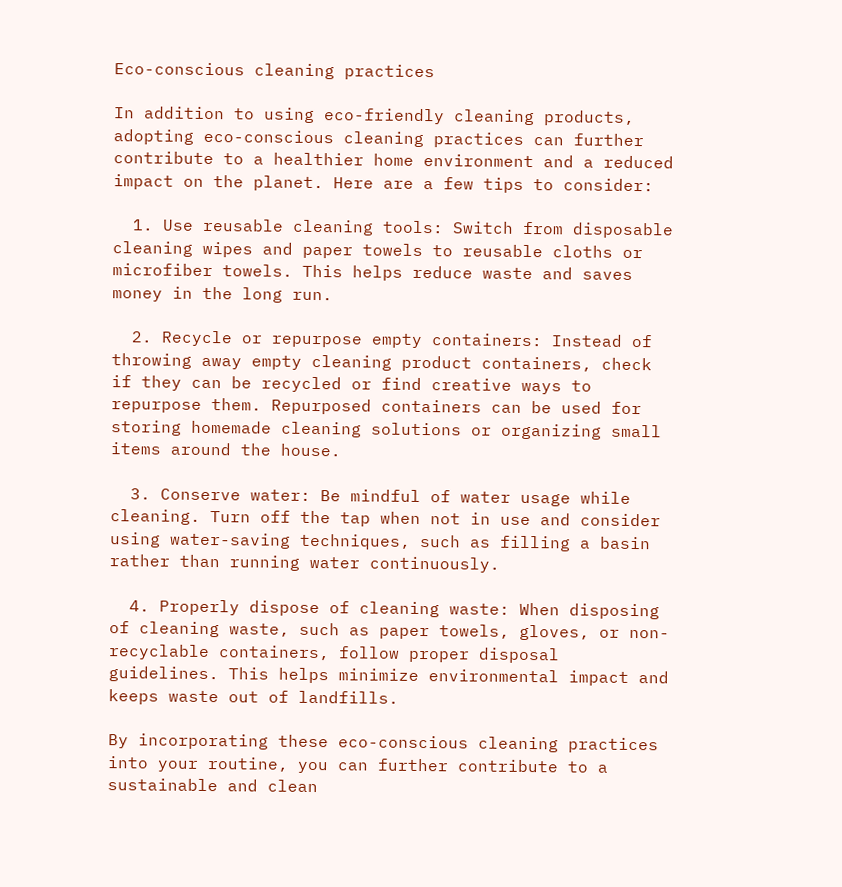Eco-conscious cleaning practices

In addition to using eco-friendly cleaning products, adopting eco-conscious cleaning practices can further contribute to a healthier home environment and a reduced impact on the planet. Here are a few tips to consider:

  1. Use reusable cleaning tools: Switch from disposable cleaning wipes and paper towels to reusable cloths or microfiber towels. This helps reduce waste and saves money in the long run.

  2. Recycle or repurpose empty containers: Instead of throwing away empty cleaning product containers, check if they can be recycled or find creative ways to repurpose them. Repurposed containers can be used for storing homemade cleaning solutions or organizing small items around the house.

  3. Conserve water: Be mindful of water usage while cleaning. Turn off the tap when not in use and consider using water-saving techniques, such as filling a basin rather than running water continuously.

  4. Properly dispose of cleaning waste: When disposing of cleaning waste, such as paper towels, gloves, or non-recyclable containers, follow proper disposal guidelines. This helps minimize environmental impact and keeps waste out of landfills.

By incorporating these eco-conscious cleaning practices into your routine, you can further contribute to a sustainable and clean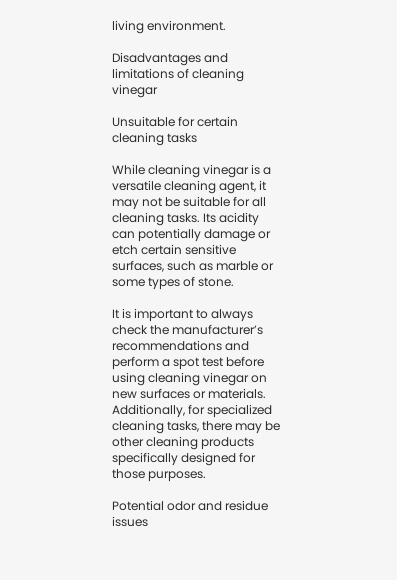living environment.

Disadvantages and limitations of cleaning vinegar

Unsuitable for certain cleaning tasks

While cleaning vinegar is a versatile cleaning agent, it may not be suitable for all cleaning tasks. Its acidity can potentially damage or etch certain sensitive surfaces, such as marble or some types of stone.

It is important to always check the manufacturer’s recommendations and perform a spot test before using cleaning vinegar on new surfaces or materials. Additionally, for specialized cleaning tasks, there may be other cleaning products specifically designed for those purposes.

Potential odor and residue issues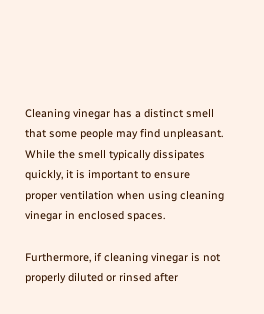Cleaning vinegar has a distinct smell that some people may find unpleasant. While the smell typically dissipates quickly, it is important to ensure proper ventilation when using cleaning vinegar in enclosed spaces.

Furthermore, if cleaning vinegar is not properly diluted or rinsed after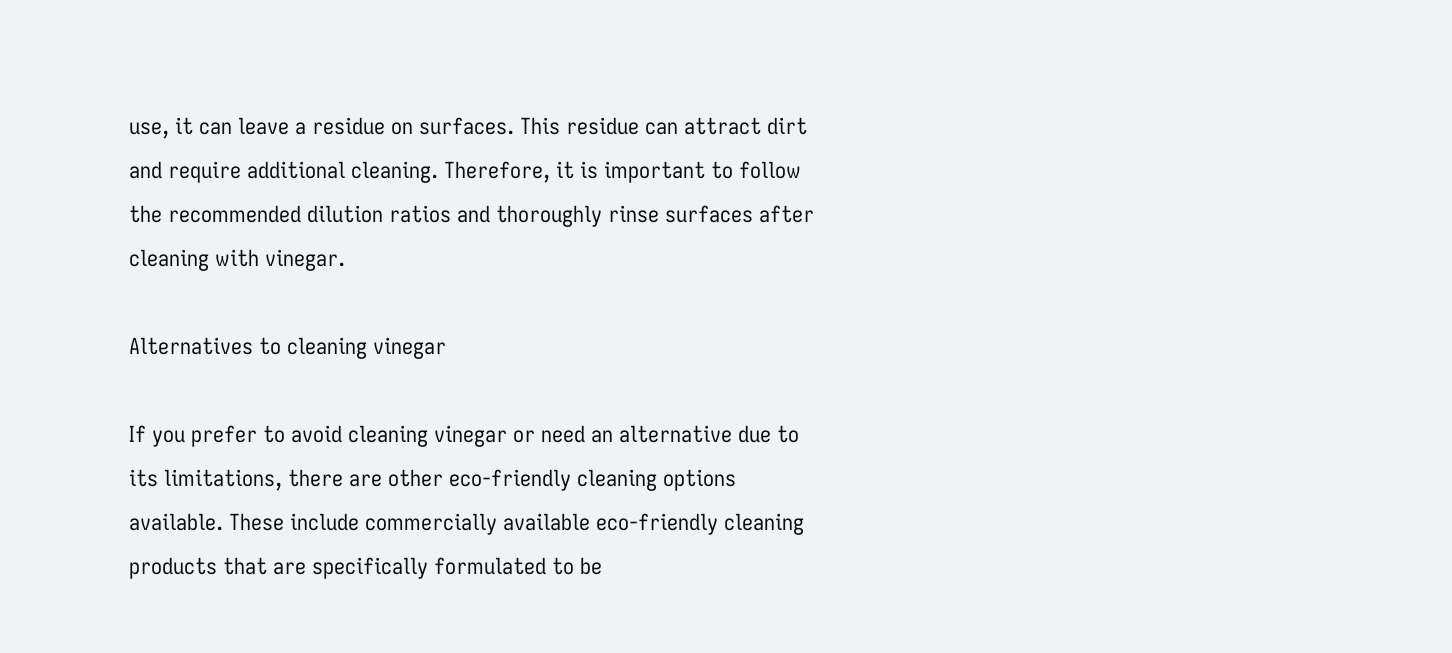use, it can leave a residue on surfaces. This residue can attract dirt and require additional cleaning. Therefore, it is important to follow the recommended dilution ratios and thoroughly rinse surfaces after cleaning with vinegar.

Alternatives to cleaning vinegar

If you prefer to avoid cleaning vinegar or need an alternative due to its limitations, there are other eco-friendly cleaning options available. These include commercially available eco-friendly cleaning products that are specifically formulated to be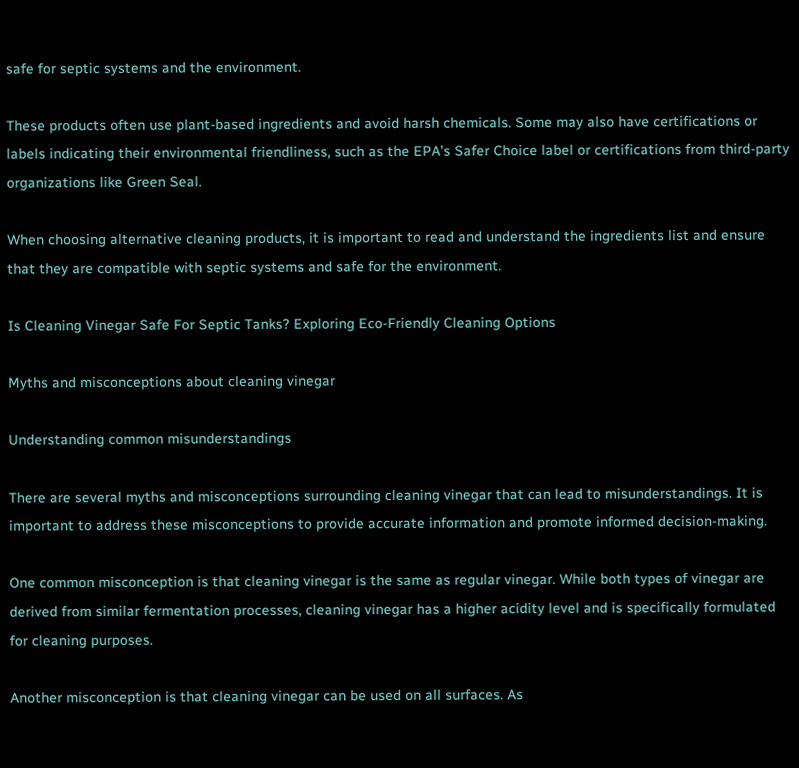safe for septic systems and the environment.

These products often use plant-based ingredients and avoid harsh chemicals. Some may also have certifications or labels indicating their environmental friendliness, such as the EPA’s Safer Choice label or certifications from third-party organizations like Green Seal.

When choosing alternative cleaning products, it is important to read and understand the ingredients list and ensure that they are compatible with septic systems and safe for the environment.

Is Cleaning Vinegar Safe For Septic Tanks? Exploring Eco-Friendly Cleaning Options

Myths and misconceptions about cleaning vinegar

Understanding common misunderstandings

There are several myths and misconceptions surrounding cleaning vinegar that can lead to misunderstandings. It is important to address these misconceptions to provide accurate information and promote informed decision-making.

One common misconception is that cleaning vinegar is the same as regular vinegar. While both types of vinegar are derived from similar fermentation processes, cleaning vinegar has a higher acidity level and is specifically formulated for cleaning purposes.

Another misconception is that cleaning vinegar can be used on all surfaces. As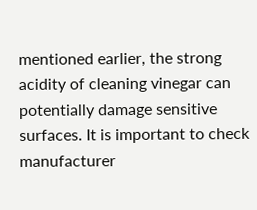mentioned earlier, the strong acidity of cleaning vinegar can potentially damage sensitive surfaces. It is important to check manufacturer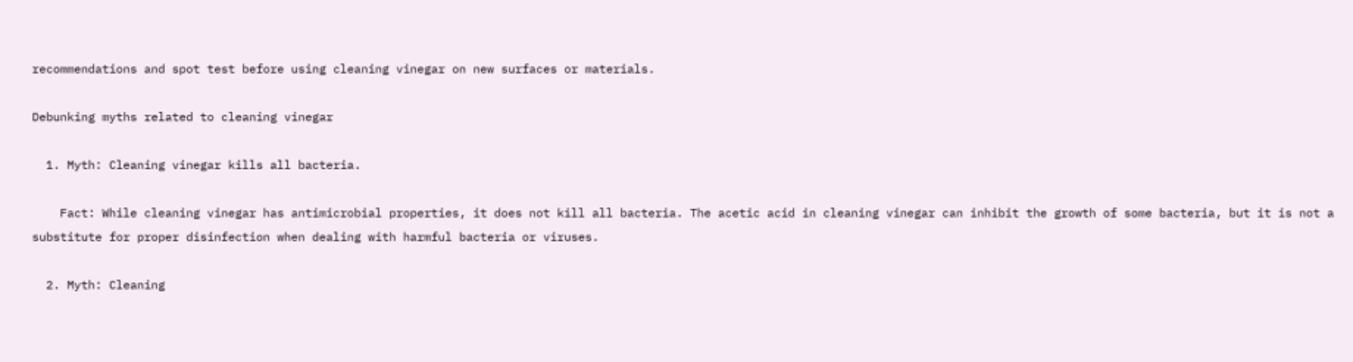recommendations and spot test before using cleaning vinegar on new surfaces or materials.

Debunking myths related to cleaning vinegar

  1. Myth: Cleaning vinegar kills all bacteria.

    Fact: While cleaning vinegar has antimicrobial properties, it does not kill all bacteria. The acetic acid in cleaning vinegar can inhibit the growth of some bacteria, but it is not a substitute for proper disinfection when dealing with harmful bacteria or viruses.

  2. Myth: Cleaning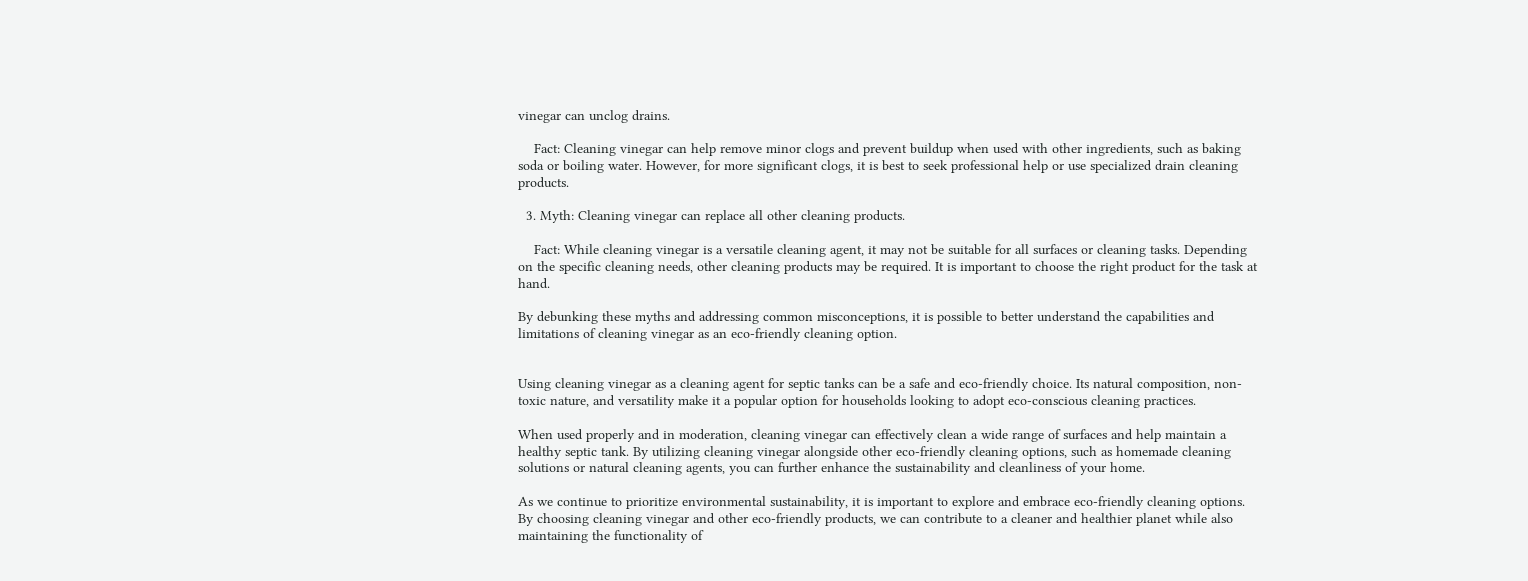vinegar can unclog drains.

    Fact: Cleaning vinegar can help remove minor clogs and prevent buildup when used with other ingredients, such as baking soda or boiling water. However, for more significant clogs, it is best to seek professional help or use specialized drain cleaning products.

  3. Myth: Cleaning vinegar can replace all other cleaning products.

    Fact: While cleaning vinegar is a versatile cleaning agent, it may not be suitable for all surfaces or cleaning tasks. Depending on the specific cleaning needs, other cleaning products may be required. It is important to choose the right product for the task at hand.

By debunking these myths and addressing common misconceptions, it is possible to better understand the capabilities and limitations of cleaning vinegar as an eco-friendly cleaning option.


Using cleaning vinegar as a cleaning agent for septic tanks can be a safe and eco-friendly choice. Its natural composition, non-toxic nature, and versatility make it a popular option for households looking to adopt eco-conscious cleaning practices.

When used properly and in moderation, cleaning vinegar can effectively clean a wide range of surfaces and help maintain a healthy septic tank. By utilizing cleaning vinegar alongside other eco-friendly cleaning options, such as homemade cleaning solutions or natural cleaning agents, you can further enhance the sustainability and cleanliness of your home.

As we continue to prioritize environmental sustainability, it is important to explore and embrace eco-friendly cleaning options. By choosing cleaning vinegar and other eco-friendly products, we can contribute to a cleaner and healthier planet while also maintaining the functionality of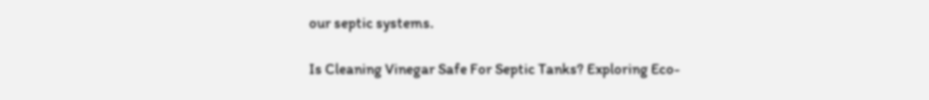our septic systems.

Is Cleaning Vinegar Safe For Septic Tanks? Exploring Eco-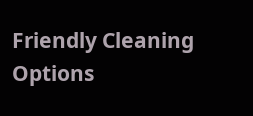Friendly Cleaning Options